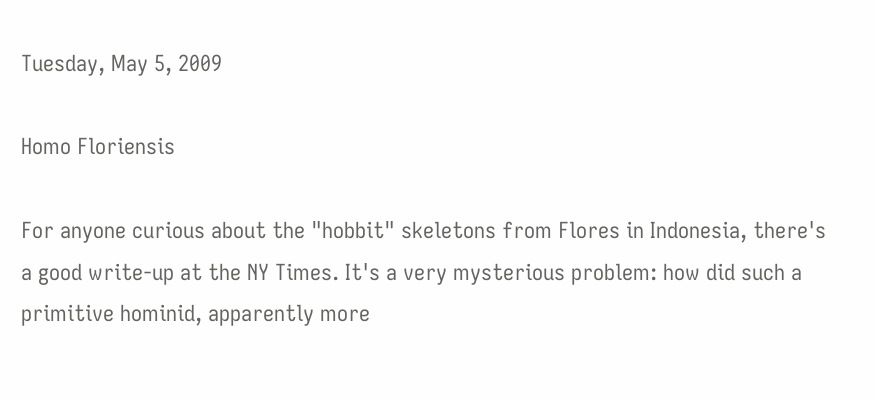Tuesday, May 5, 2009

Homo Floriensis

For anyone curious about the "hobbit" skeletons from Flores in Indonesia, there's a good write-up at the NY Times. It's a very mysterious problem: how did such a primitive hominid, apparently more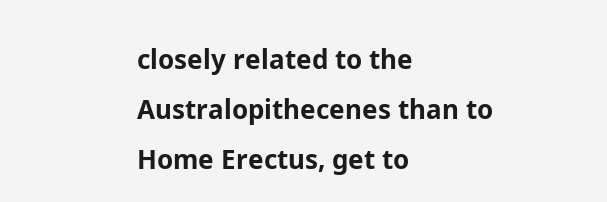closely related to the Australopithecenes than to Home Erectus, get to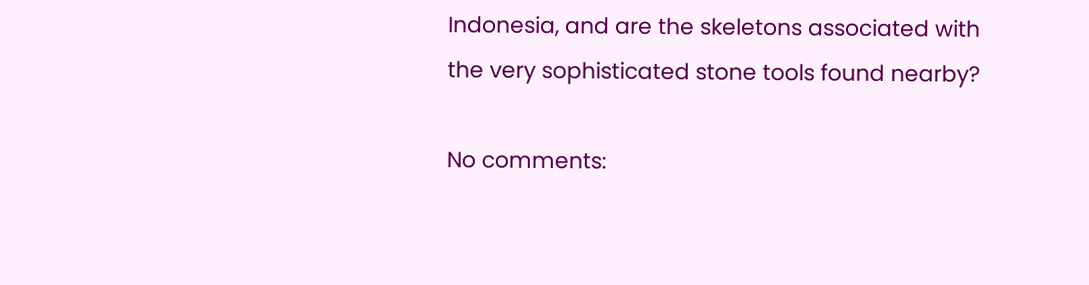Indonesia, and are the skeletons associated with the very sophisticated stone tools found nearby?

No comments: